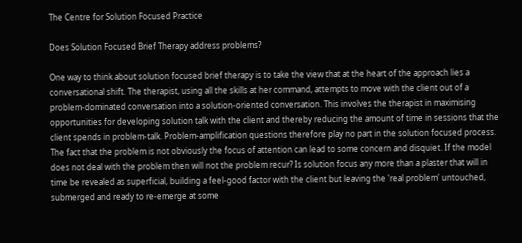The Centre for Solution Focused Practice

Does Solution Focused Brief Therapy address problems?

One way to think about solution focused brief therapy is to take the view that at the heart of the approach lies a conversational shift. The therapist, using all the skills at her command, attempts to move with the client out of a problem-dominated conversation into a solution-oriented conversation. This involves the therapist in maximising opportunities for developing solution talk with the client and thereby reducing the amount of time in sessions that the client spends in problem-talk. Problem-amplification questions therefore play no part in the solution focused process. The fact that the problem is not obviously the focus of attention can lead to some concern and disquiet. If the model does not deal with the problem then will not the problem recur? Is solution focus any more than a plaster that will in time be revealed as superficial, building a feel-good factor with the client but leaving the 'real problem' untouched, submerged and ready to re-emerge at some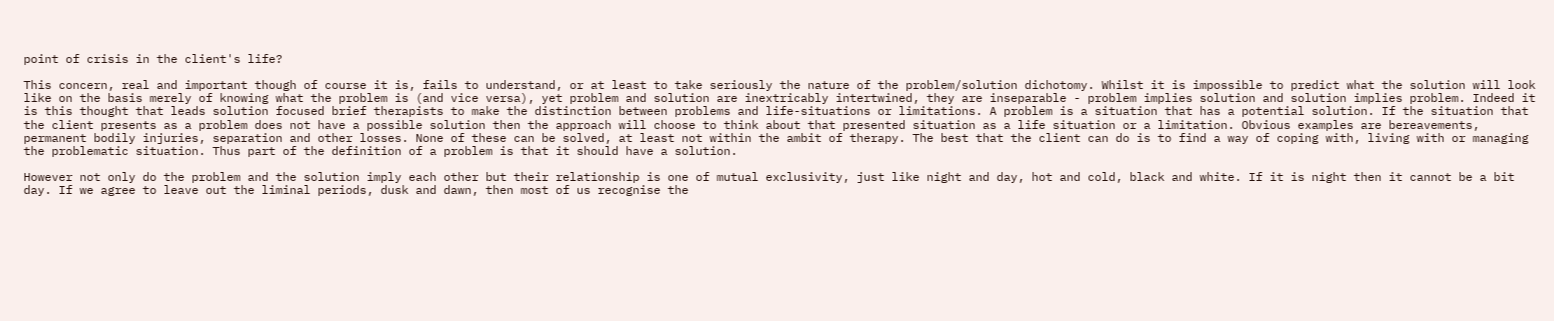point of crisis in the client's life?

This concern, real and important though of course it is, fails to understand, or at least to take seriously the nature of the problem/solution dichotomy. Whilst it is impossible to predict what the solution will look like on the basis merely of knowing what the problem is (and vice versa), yet problem and solution are inextricably intertwined, they are inseparable - problem implies solution and solution implies problem. Indeed it is this thought that leads solution focused brief therapists to make the distinction between problems and life-situations or limitations. A problem is a situation that has a potential solution. If the situation that the client presents as a problem does not have a possible solution then the approach will choose to think about that presented situation as a life situation or a limitation. Obvious examples are bereavements, permanent bodily injuries, separation and other losses. None of these can be solved, at least not within the ambit of therapy. The best that the client can do is to find a way of coping with, living with or managing the problematic situation. Thus part of the definition of a problem is that it should have a solution.

However not only do the problem and the solution imply each other but their relationship is one of mutual exclusivity, just like night and day, hot and cold, black and white. If it is night then it cannot be a bit day. If we agree to leave out the liminal periods, dusk and dawn, then most of us recognise the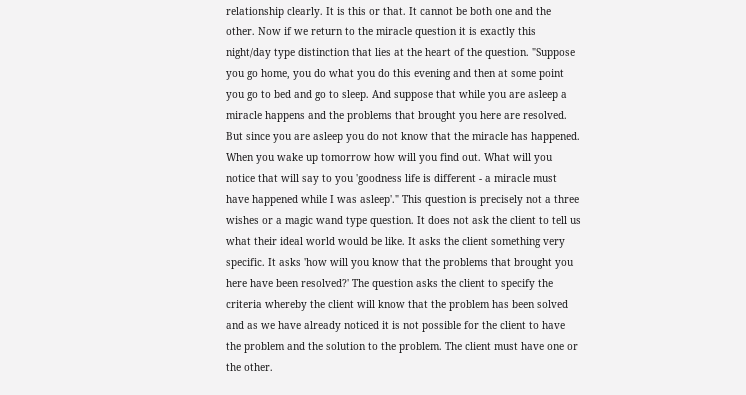relationship clearly. It is this or that. It cannot be both one and the other. Now if we return to the miracle question it is exactly this night/day type distinction that lies at the heart of the question. "Suppose you go home, you do what you do this evening and then at some point you go to bed and go to sleep. And suppose that while you are asleep a miracle happens and the problems that brought you here are resolved. But since you are asleep you do not know that the miracle has happened. When you wake up tomorrow how will you find out. What will you notice that will say to you 'goodness life is different - a miracle must have happened while I was asleep'." This question is precisely not a three wishes or a magic wand type question. It does not ask the client to tell us what their ideal world would be like. It asks the client something very specific. It asks 'how will you know that the problems that brought you here have been resolved?' The question asks the client to specify the criteria whereby the client will know that the problem has been solved and as we have already noticed it is not possible for the client to have the problem and the solution to the problem. The client must have one or the other.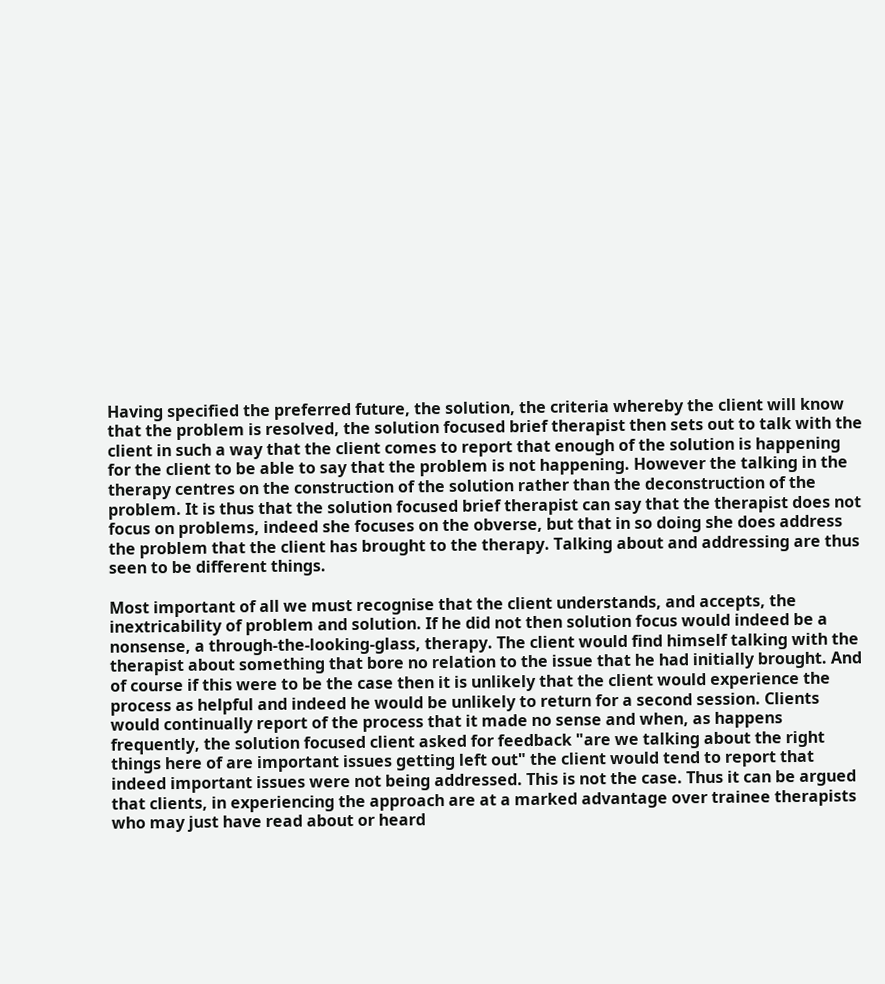Having specified the preferred future, the solution, the criteria whereby the client will know that the problem is resolved, the solution focused brief therapist then sets out to talk with the client in such a way that the client comes to report that enough of the solution is happening for the client to be able to say that the problem is not happening. However the talking in the therapy centres on the construction of the solution rather than the deconstruction of the problem. It is thus that the solution focused brief therapist can say that the therapist does not focus on problems, indeed she focuses on the obverse, but that in so doing she does address the problem that the client has brought to the therapy. Talking about and addressing are thus seen to be different things.

Most important of all we must recognise that the client understands, and accepts, the inextricability of problem and solution. If he did not then solution focus would indeed be a nonsense, a through-the-looking-glass, therapy. The client would find himself talking with the therapist about something that bore no relation to the issue that he had initially brought. And of course if this were to be the case then it is unlikely that the client would experience the process as helpful and indeed he would be unlikely to return for a second session. Clients would continually report of the process that it made no sense and when, as happens frequently, the solution focused client asked for feedback "are we talking about the right things here of are important issues getting left out" the client would tend to report that indeed important issues were not being addressed. This is not the case. Thus it can be argued that clients, in experiencing the approach are at a marked advantage over trainee therapists who may just have read about or heard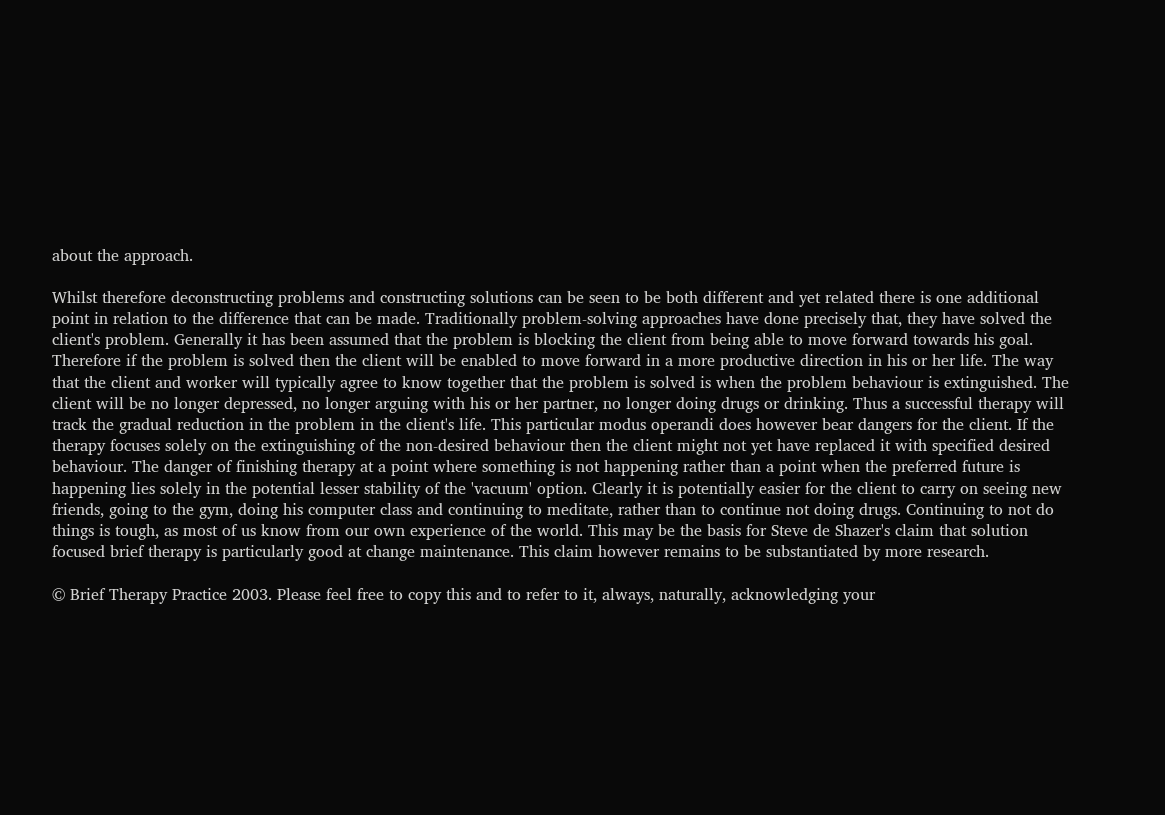about the approach.

Whilst therefore deconstructing problems and constructing solutions can be seen to be both different and yet related there is one additional point in relation to the difference that can be made. Traditionally problem-solving approaches have done precisely that, they have solved the client's problem. Generally it has been assumed that the problem is blocking the client from being able to move forward towards his goal. Therefore if the problem is solved then the client will be enabled to move forward in a more productive direction in his or her life. The way that the client and worker will typically agree to know together that the problem is solved is when the problem behaviour is extinguished. The client will be no longer depressed, no longer arguing with his or her partner, no longer doing drugs or drinking. Thus a successful therapy will track the gradual reduction in the problem in the client's life. This particular modus operandi does however bear dangers for the client. If the therapy focuses solely on the extinguishing of the non-desired behaviour then the client might not yet have replaced it with specified desired behaviour. The danger of finishing therapy at a point where something is not happening rather than a point when the preferred future is happening lies solely in the potential lesser stability of the 'vacuum' option. Clearly it is potentially easier for the client to carry on seeing new friends, going to the gym, doing his computer class and continuing to meditate, rather than to continue not doing drugs. Continuing to not do things is tough, as most of us know from our own experience of the world. This may be the basis for Steve de Shazer's claim that solution focused brief therapy is particularly good at change maintenance. This claim however remains to be substantiated by more research.

© Brief Therapy Practice 2003. Please feel free to copy this and to refer to it, always, naturally, acknowledging your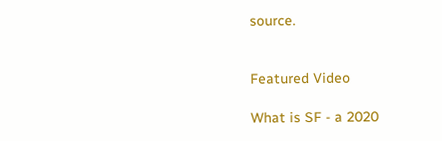source.


Featured Video

What is SF - a 2020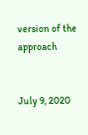version of the approach


July 9, 2020